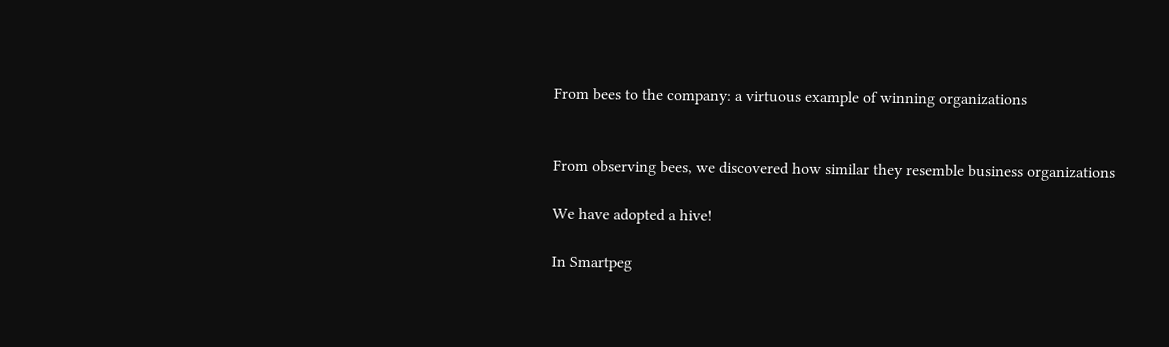From bees to the company: a virtuous example of winning organizations


From observing bees, we discovered how similar they resemble business organizations

We have adopted a hive!

In Smartpeg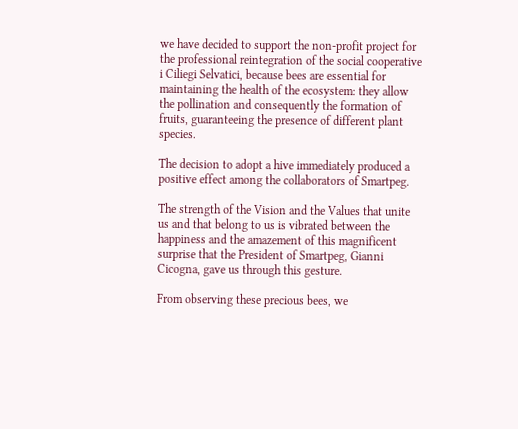we have decided to support the non-profit project for the professional reintegration of the social cooperative i Ciliegi Selvatici, because bees are essential for maintaining the health of the ecosystem: they allow the pollination and consequently the formation of fruits, guaranteeing the presence of different plant species.

The decision to adopt a hive immediately produced a positive effect among the collaborators of Smartpeg.

The strength of the Vision and the Values that unite us and that belong to us is vibrated between the happiness and the amazement of this magnificent surprise that the President of Smartpeg, Gianni Cicogna, gave us through this gesture.

From observing these precious bees, we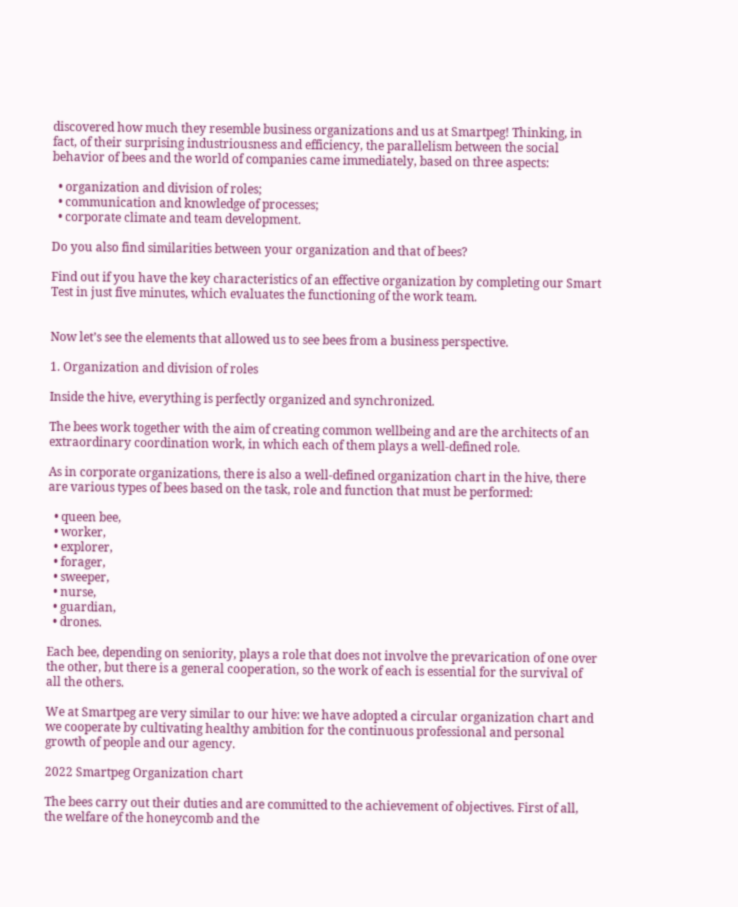discovered how much they resemble business organizations and us at Smartpeg! Thinking, in fact, of their surprising industriousness and efficiency, the parallelism between the social behavior of bees and the world of companies came immediately, based on three aspects:

  • organization and division of roles;
  • communication and knowledge of processes;
  • corporate climate and team development.

Do you also find similarities between your organization and that of bees?

Find out if you have the key characteristics of an effective organization by completing our Smart Test in just five minutes, which evaluates the functioning of the work team.


Now let’s see the elements that allowed us to see bees from a business perspective.

1. Organization and division of roles

Inside the hive, everything is perfectly organized and synchronized.

The bees work together with the aim of creating common wellbeing and are the architects of an extraordinary coordination work, in which each of them plays a well-defined role.

As in corporate organizations, there is also a well-defined organization chart in the hive, there are various types of bees based on the task, role and function that must be performed:

  • queen bee,
  • worker,
  • explorer,
  • forager,
  • sweeper,
  • nurse,
  • guardian,
  • drones.

Each bee, depending on seniority, plays a role that does not involve the prevarication of one over the other, but there is a general cooperation, so the work of each is essential for the survival of all the others.

We at Smartpeg are very similar to our hive: we have adopted a circular organization chart and we cooperate by cultivating healthy ambition for the continuous professional and personal growth of people and our agency.

2022 Smartpeg Organization chart

The bees carry out their duties and are committed to the achievement of objectives. First of all, the welfare of the honeycomb and the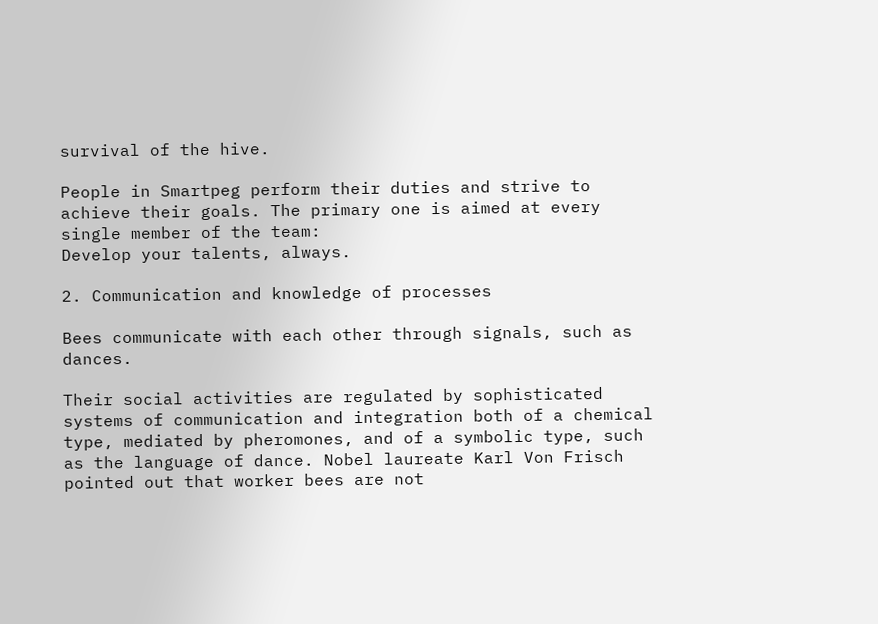survival of the hive.

People in Smartpeg perform their duties and strive to achieve their goals. The primary one is aimed at every single member of the team:
Develop your talents, always.

2. Communication and knowledge of processes

Bees communicate with each other through signals, such as dances.

Their social activities are regulated by sophisticated systems of communication and integration both of a chemical type, mediated by pheromones, and of a symbolic type, such as the language of dance. Nobel laureate Karl Von Frisch pointed out that worker bees are not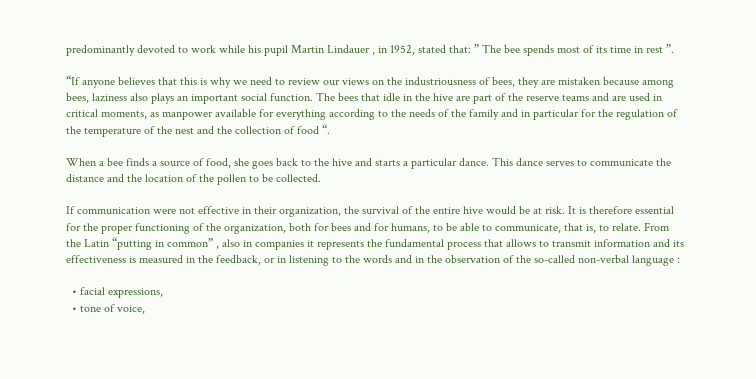predominantly devoted to work while his pupil Martin Lindauer , in 1952, stated that: ” The bee spends most of its time in rest ”.

“If anyone believes that this is why we need to review our views on the industriousness of bees, they are mistaken because among bees, laziness also plays an important social function. The bees that idle in the hive are part of the reserve teams and are used in critical moments, as manpower available for everything according to the needs of the family and in particular for the regulation of the temperature of the nest and the collection of food “.

When a bee finds a source of food, she goes back to the hive and starts a particular dance. This dance serves to communicate the distance and the location of the pollen to be collected.

If communication were not effective in their organization, the survival of the entire hive would be at risk. It is therefore essential for the proper functioning of the organization, both for bees and for humans, to be able to communicate, that is, to relate. From the Latin “putting in common” , also in companies it represents the fundamental process that allows to transmit information and its effectiveness is measured in the feedback, or in listening to the words and in the observation of the so-called non-verbal language :

  • facial expressions,
  • tone of voice,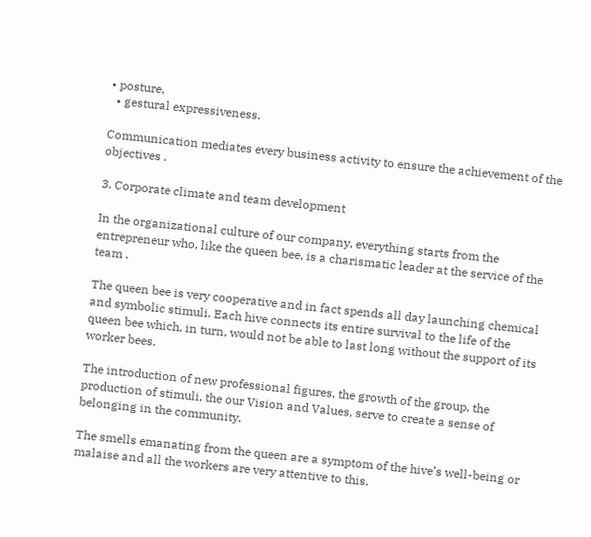• posture,
  • gestural expressiveness.

Communication mediates every business activity to ensure the achievement of the objectives .

3. Corporate climate and team development

In the organizational culture of our company, everything starts from the entrepreneur who, like the queen bee, is a charismatic leader at the service of the team .

The queen bee is very cooperative and in fact spends all day launching chemical and symbolic stimuli. Each hive connects its entire survival to the life of the queen bee which, in turn, would not be able to last long without the support of its worker bees.

The introduction of new professional figures, the growth of the group, the production of stimuli, the our Vision and Values, serve to create a sense of belonging in the community.

The smells emanating from the queen are a symptom of the hive’s well-being or malaise and all the workers are very attentive to this.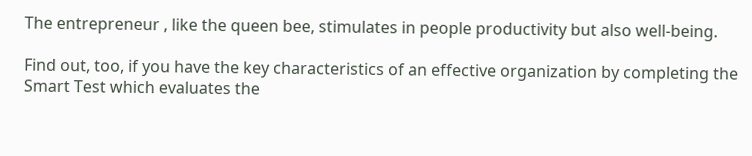The entrepreneur , like the queen bee, stimulates in people productivity but also well-being.

Find out, too, if you have the key characteristics of an effective organization by completing the Smart Test which evaluates the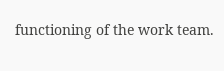functioning of the work team.